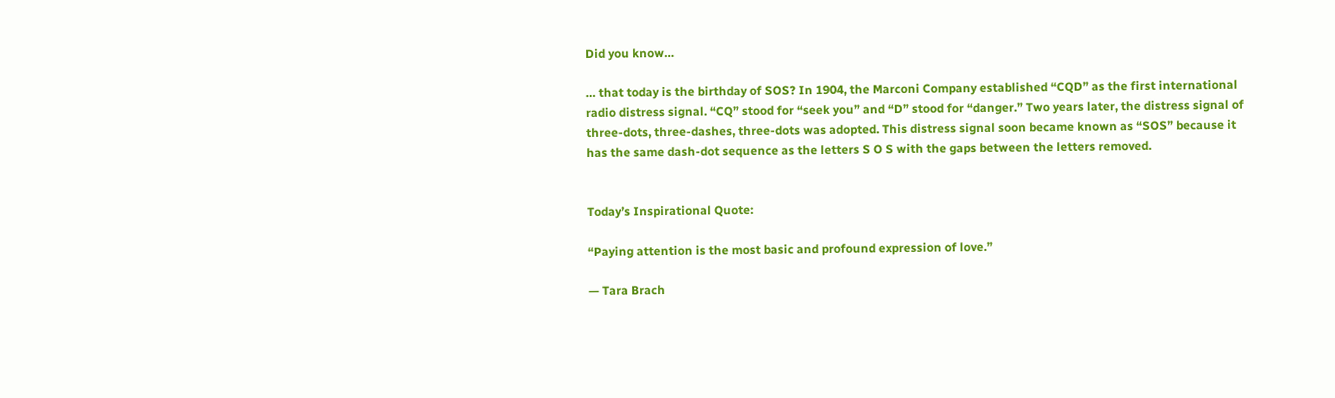Did you know…

… that today is the birthday of SOS? In 1904, the Marconi Company established “CQD” as the first international radio distress signal. “CQ” stood for “seek you” and “D” stood for “danger.” Two years later, the distress signal of three-dots, three-dashes, three-dots was adopted. This distress signal soon became known as “SOS” because it has the same dash-dot sequence as the letters S O S with the gaps between the letters removed.


Today’s Inspirational Quote:

“Paying attention is the most basic and profound expression of love.”

— Tara Brach